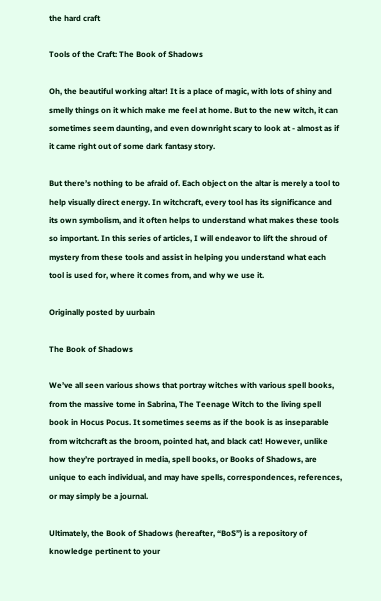the hard craft

Tools of the Craft: The Book of Shadows

Oh, the beautiful working altar! It is a place of magic, with lots of shiny and smelly things on it which make me feel at home. But to the new witch, it can sometimes seem daunting, and even downright scary to look at - almost as if it came right out of some dark fantasy story.

But there’s nothing to be afraid of. Each object on the altar is merely a tool to help visually direct energy. In witchcraft, every tool has its significance and its own symbolism, and it often helps to understand what makes these tools so important. In this series of articles, I will endeavor to lift the shroud of mystery from these tools and assist in helping you understand what each tool is used for, where it comes from, and why we use it.

Originally posted by uurbain

The Book of Shadows

We’ve all seen various shows that portray witches with various spell books, from the massive tome in Sabrina, The Teenage Witch to the living spell book in Hocus Pocus. It sometimes seems as if the book is as inseparable from witchcraft as the broom, pointed hat, and black cat! However, unlike how they’re portrayed in media, spell books, or Books of Shadows, are unique to each individual, and may have spells, correspondences, references, or may simply be a journal.

Ultimately, the Book of Shadows (hereafter, “BoS”) is a repository of knowledge pertinent to your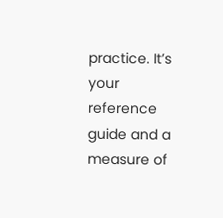practice. It’s your reference guide and a measure of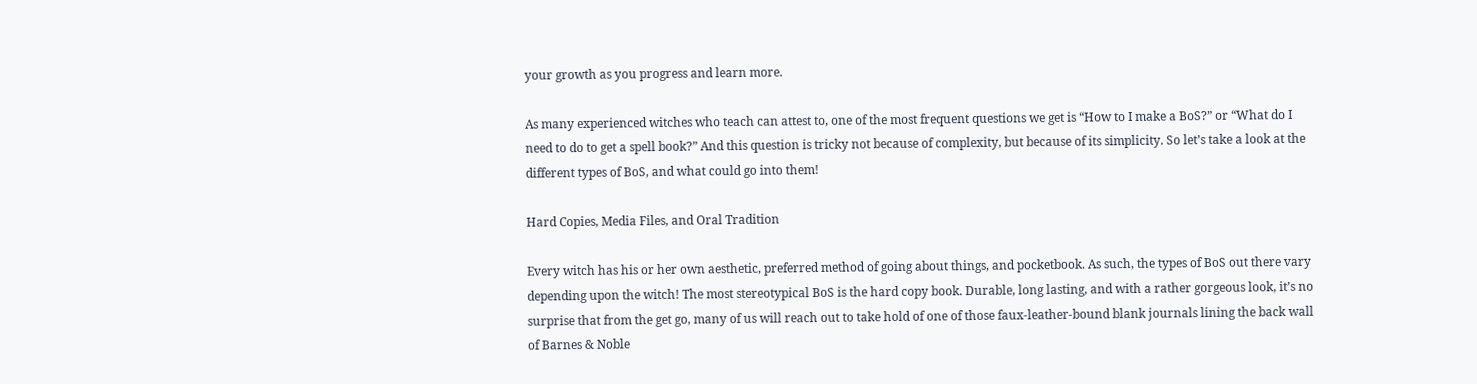your growth as you progress and learn more.

As many experienced witches who teach can attest to, one of the most frequent questions we get is “How to I make a BoS?” or “What do I need to do to get a spell book?” And this question is tricky not because of complexity, but because of its simplicity. So let’s take a look at the different types of BoS, and what could go into them!

Hard Copies, Media Files, and Oral Tradition

Every witch has his or her own aesthetic, preferred method of going about things, and pocketbook. As such, the types of BoS out there vary depending upon the witch! The most stereotypical BoS is the hard copy book. Durable, long lasting, and with a rather gorgeous look, it’s no surprise that from the get go, many of us will reach out to take hold of one of those faux-leather-bound blank journals lining the back wall of Barnes & Noble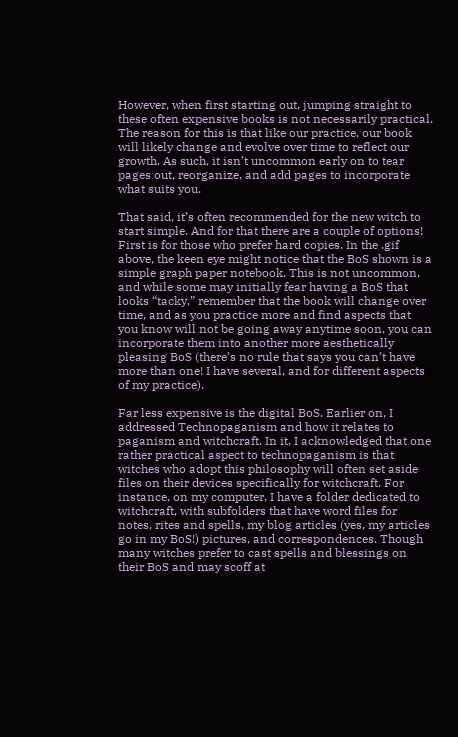However, when first starting out, jumping straight to these often expensive books is not necessarily practical. The reason for this is that like our practice, our book will likely change and evolve over time to reflect our growth. As such, it isn’t uncommon early on to tear pages out, reorganize, and add pages to incorporate what suits you.

That said, it’s often recommended for the new witch to start simple. And for that there are a couple of options! First is for those who prefer hard copies. In the .gif above, the keen eye might notice that the BoS shown is a simple graph paper notebook. This is not uncommon, and while some may initially fear having a BoS that looks “tacky,” remember that the book will change over time, and as you practice more and find aspects that you know will not be going away anytime soon, you can incorporate them into another more aesthetically pleasing BoS (there’s no rule that says you can’t have more than one! I have several, and for different aspects of my practice).

Far less expensive is the digital BoS. Earlier on, I addressed Technopaganism and how it relates to paganism and witchcraft. In it, I acknowledged that one rather practical aspect to technopaganism is that witches who adopt this philosophy will often set aside files on their devices specifically for witchcraft. For instance, on my computer, I have a folder dedicated to witchcraft, with subfolders that have word files for notes, rites and spells, my blog articles (yes, my articles go in my BoS!) pictures, and correspondences. Though many witches prefer to cast spells and blessings on their BoS and may scoff at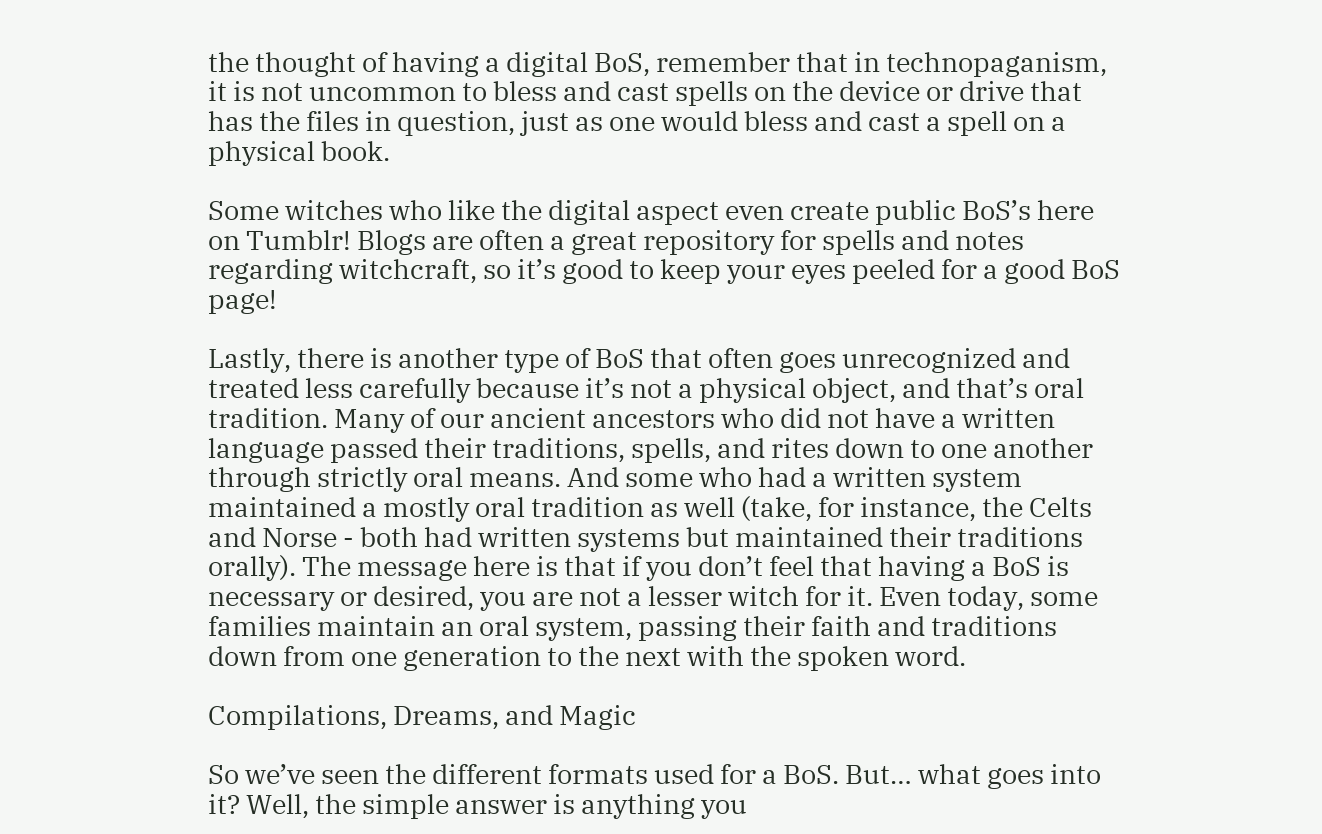the thought of having a digital BoS, remember that in technopaganism, it is not uncommon to bless and cast spells on the device or drive that has the files in question, just as one would bless and cast a spell on a physical book.

Some witches who like the digital aspect even create public BoS’s here on Tumblr! Blogs are often a great repository for spells and notes regarding witchcraft, so it’s good to keep your eyes peeled for a good BoS page!

Lastly, there is another type of BoS that often goes unrecognized and treated less carefully because it’s not a physical object, and that’s oral tradition. Many of our ancient ancestors who did not have a written language passed their traditions, spells, and rites down to one another through strictly oral means. And some who had a written system maintained a mostly oral tradition as well (take, for instance, the Celts and Norse - both had written systems but maintained their traditions orally). The message here is that if you don’t feel that having a BoS is necessary or desired, you are not a lesser witch for it. Even today, some families maintain an oral system, passing their faith and traditions down from one generation to the next with the spoken word.

Compilations, Dreams, and Magic

So we’ve seen the different formats used for a BoS. But… what goes into it? Well, the simple answer is anything you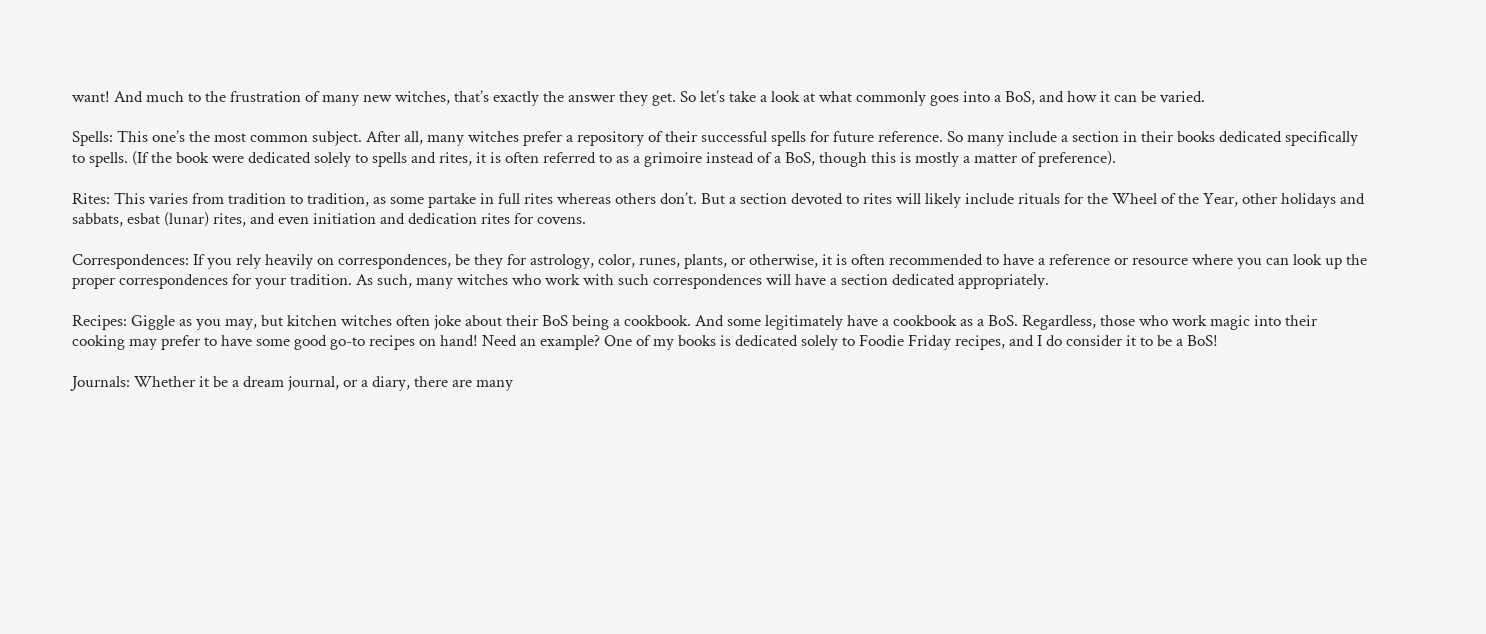want! And much to the frustration of many new witches, that’s exactly the answer they get. So let’s take a look at what commonly goes into a BoS, and how it can be varied.

Spells: This one’s the most common subject. After all, many witches prefer a repository of their successful spells for future reference. So many include a section in their books dedicated specifically to spells. (If the book were dedicated solely to spells and rites, it is often referred to as a grimoire instead of a BoS, though this is mostly a matter of preference).

Rites: This varies from tradition to tradition, as some partake in full rites whereas others don’t. But a section devoted to rites will likely include rituals for the Wheel of the Year, other holidays and sabbats, esbat (lunar) rites, and even initiation and dedication rites for covens.

Correspondences: If you rely heavily on correspondences, be they for astrology, color, runes, plants, or otherwise, it is often recommended to have a reference or resource where you can look up the proper correspondences for your tradition. As such, many witches who work with such correspondences will have a section dedicated appropriately.

Recipes: Giggle as you may, but kitchen witches often joke about their BoS being a cookbook. And some legitimately have a cookbook as a BoS. Regardless, those who work magic into their cooking may prefer to have some good go-to recipes on hand! Need an example? One of my books is dedicated solely to Foodie Friday recipes, and I do consider it to be a BoS!

Journals: Whether it be a dream journal, or a diary, there are many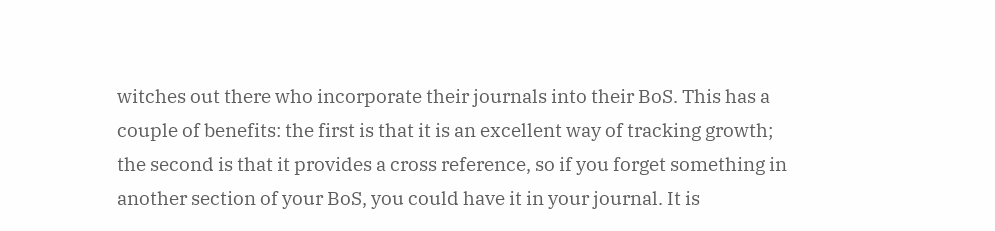witches out there who incorporate their journals into their BoS. This has a couple of benefits: the first is that it is an excellent way of tracking growth; the second is that it provides a cross reference, so if you forget something in another section of your BoS, you could have it in your journal. It is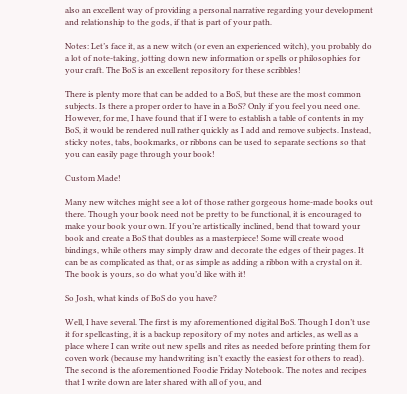also an excellent way of providing a personal narrative regarding your development and relationship to the gods, if that is part of your path.

Notes: Let’s face it, as a new witch (or even an experienced witch), you probably do a lot of note-taking, jotting down new information or spells or philosophies for your craft. The BoS is an excellent repository for these scribbles!

There is plenty more that can be added to a BoS, but these are the most common subjects. Is there a proper order to have in a BoS? Only if you feel you need one. However, for me, I have found that if I were to establish a table of contents in my BoS, it would be rendered null rather quickly as I add and remove subjects. Instead, sticky notes, tabs, bookmarks, or ribbons can be used to separate sections so that you can easily page through your book!

Custom Made!

Many new witches might see a lot of those rather gorgeous home-made books out there. Though your book need not be pretty to be functional, it is encouraged to make your book your own. If you’re artistically inclined, bend that toward your book and create a BoS that doubles as a masterpiece! Some will create wood bindings, while others may simply draw and decorate the edges of their pages. It can be as complicated as that, or as simple as adding a ribbon with a crystal on it. The book is yours, so do what you’d like with it!

So Josh, what kinds of BoS do you have?

Well, I have several. The first is my aforementioned digital BoS. Though I don’t use it for spellcasting, it is a backup repository of my notes and articles, as well as a place where I can write out new spells and rites as needed before printing them for coven work (because my handwriting isn’t exactly the easiest for others to read). The second is the aforementioned Foodie Friday Notebook. The notes and recipes that I write down are later shared with all of you, and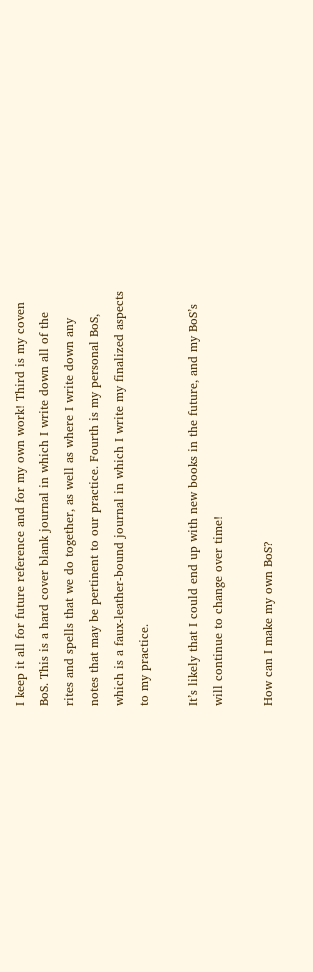I keep it all for future reference and for my own work! Third is my coven BoS. This is a hard cover blank journal in which I write down all of the rites and spells that we do together, as well as where I write down any notes that may be pertinent to our practice. Fourth is my personal BoS, which is a faux-leather-bound journal in which I write my finalized aspects to my practice.

It’s likely that I could end up with new books in the future, and my BoS’s will continue to change over time!

How can I make my own BoS?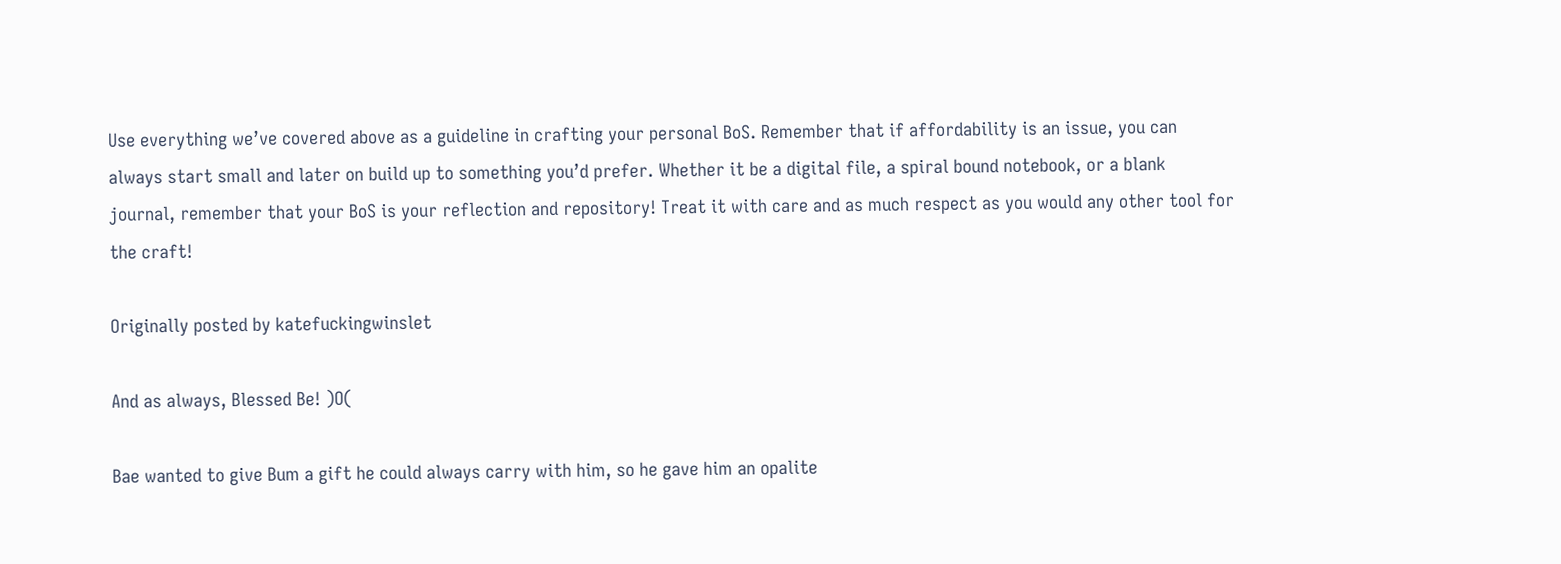Use everything we’ve covered above as a guideline in crafting your personal BoS. Remember that if affordability is an issue, you can always start small and later on build up to something you’d prefer. Whether it be a digital file, a spiral bound notebook, or a blank journal, remember that your BoS is your reflection and repository! Treat it with care and as much respect as you would any other tool for the craft!

Originally posted by katefuckingwinslet

And as always, Blessed Be! )O(

Bae wanted to give Bum a gift he could always carry with him, so he gave him an opalite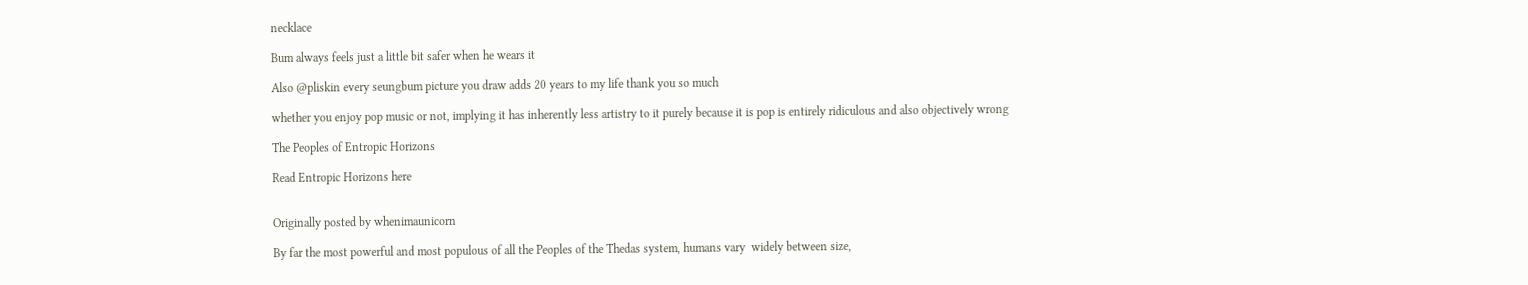necklace

Bum always feels just a little bit safer when he wears it

Also @pliskin every seungbum picture you draw adds 20 years to my life thank you so much

whether you enjoy pop music or not, implying it has inherently less artistry to it purely because it is pop is entirely ridiculous and also objectively wrong

The Peoples of Entropic Horizons

Read Entropic Horizons here


Originally posted by whenimaunicorn

By far the most powerful and most populous of all the Peoples of the Thedas system, humans vary  widely between size,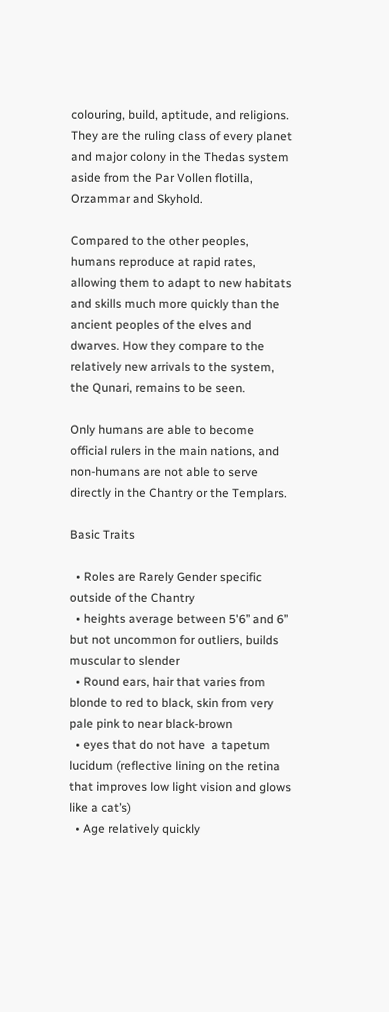colouring, build, aptitude, and religions. They are the ruling class of every planet and major colony in the Thedas system aside from the Par Vollen flotilla, Orzammar and Skyhold.

Compared to the other peoples, humans reproduce at rapid rates, allowing them to adapt to new habitats and skills much more quickly than the ancient peoples of the elves and dwarves. How they compare to the relatively new arrivals to the system, the Qunari, remains to be seen.

Only humans are able to become official rulers in the main nations, and non-humans are not able to serve directly in the Chantry or the Templars.

Basic Traits

  • Roles are Rarely Gender specific outside of the Chantry
  • heights average between 5'6’’ and 6’’ but not uncommon for outliers, builds muscular to slender
  • Round ears, hair that varies from blonde to red to black, skin from very pale pink to near black-brown
  • eyes that do not have  a tapetum lucidum (reflective lining on the retina that improves low light vision and glows like a cat’s)
  • Age relatively quickly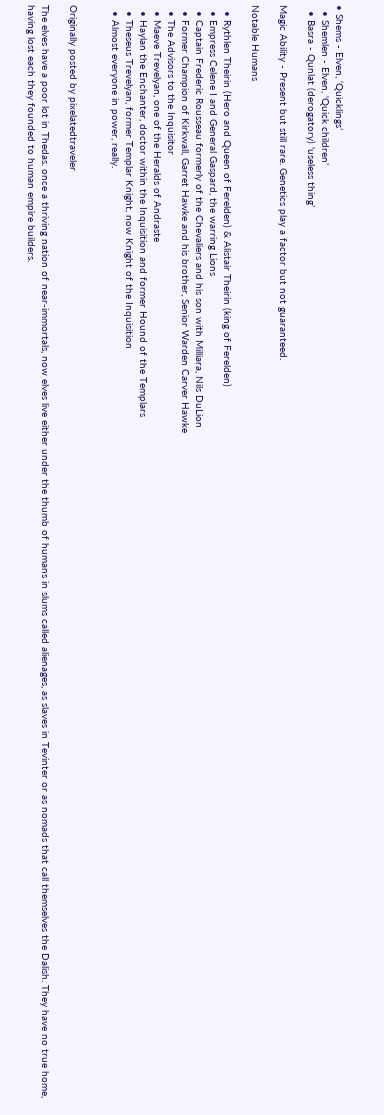• Shems - Elven, ‘Quicklings’
  • Shemlen - Elven, 'Quick children’
  • Basra - Qunlat (derogatory) 'useless thing’

Magic Ability - Present but still rare. Genetics play a factor but not guaranteed.

Notable Humans

  • Rythlen Theirin (Hero and Queen of Ferelden) & Alistair Theirin (king of Ferelden)
  • Empress Celene I and General Gaspard, the warring Lions
  • Captain Frederic Rousseau formerly of the Chevaliers and his son with Milliara, Nils DuLion
  • Former Champion of Kirkwall, Garret Hawke and his brother, Senior Warden Carver Hawke
  • The Advisors to the Inquisitor
  • Maeve Trevelyan, one of the Heralds of Andraste
  • Haylan the Enchanter, doctor within the Inquisition and former Hound of the Templars
  • Theseus Trevelyan, former Templar Knight, now Knight of the Inquisition
  • Almost everyone in power, really.


Originally posted by pixelatedtraveler

The elves have a poor lot in Thedas. once a thriving nation of near-immortals, now elves live either under the thumb of humans in slums called alienages, as slaves in Tevinter or as nomads that call themselves the Dalish. They have no true home, having lost each they founded to human empire builders.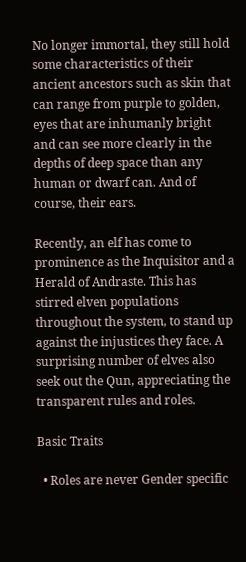No longer immortal, they still hold some characteristics of their ancient ancestors such as skin that can range from purple to golden, eyes that are inhumanly bright and can see more clearly in the depths of deep space than any human or dwarf can. And of course, their ears.

Recently, an elf has come to prominence as the Inquisitor and a Herald of Andraste. This has stirred elven populations throughout the system, to stand up against the injustices they face. A surprising number of elves also seek out the Qun, appreciating the transparent rules and roles.

Basic Traits

  • Roles are never Gender specific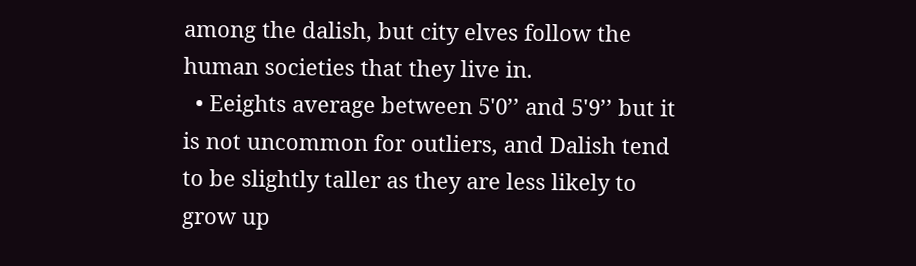among the dalish, but city elves follow the human societies that they live in.
  • Eeights average between 5'0’’ and 5'9’’ but it is not uncommon for outliers, and Dalish tend to be slightly taller as they are less likely to grow up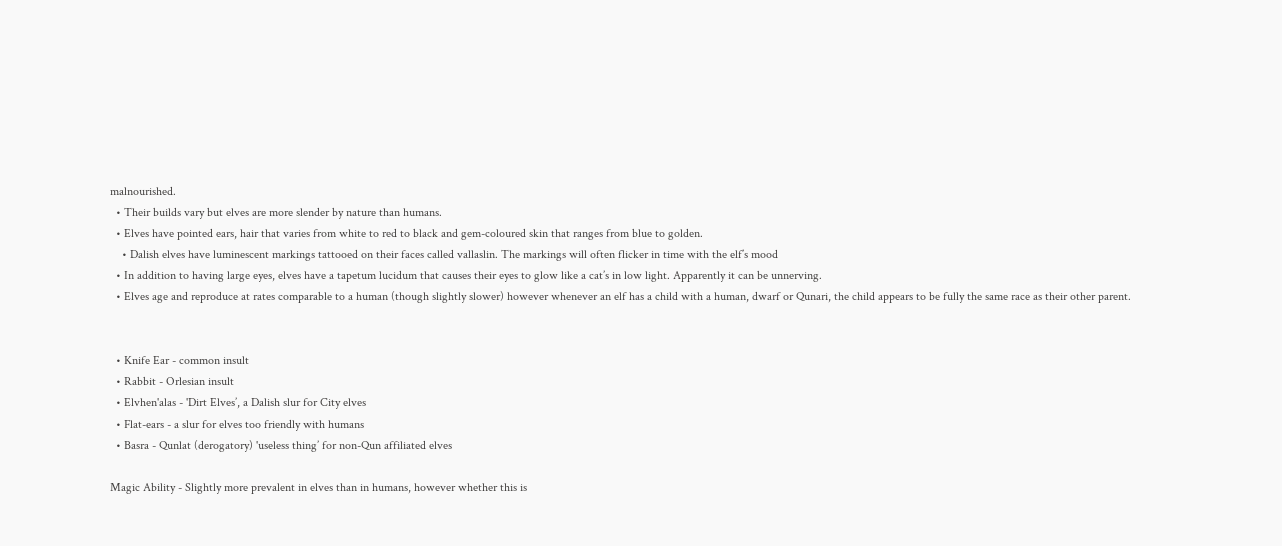malnourished.
  • Their builds vary but elves are more slender by nature than humans.
  • Elves have pointed ears, hair that varies from white to red to black and gem-coloured skin that ranges from blue to golden.
    • Dalish elves have luminescent markings tattooed on their faces called vallaslin. The markings will often flicker in time with the elf’s mood
  • In addition to having large eyes, elves have a tapetum lucidum that causes their eyes to glow like a cat’s in low light. Apparently it can be unnerving.
  • Elves age and reproduce at rates comparable to a human (though slightly slower) however whenever an elf has a child with a human, dwarf or Qunari, the child appears to be fully the same race as their other parent.


  • Knife Ear - common insult
  • Rabbit - Orlesian insult
  • Elvhen'alas - 'Dirt Elves’, a Dalish slur for City elves
  • Flat-ears - a slur for elves too friendly with humans
  • Basra - Qunlat (derogatory) 'useless thing’ for non-Qun affiliated elves

Magic Ability - Slightly more prevalent in elves than in humans, however whether this is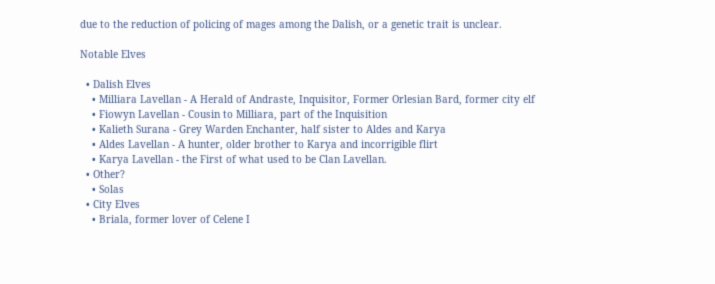due to the reduction of policing of mages among the Dalish, or a genetic trait is unclear.

Notable Elves

  • Dalish Elves
    • Milliara Lavellan - A Herald of Andraste, Inquisitor, Former Orlesian Bard, former city elf
    • Fiowyn Lavellan - Cousin to Milliara, part of the Inquisition
    • Kalieth Surana - Grey Warden Enchanter, half sister to Aldes and Karya
    • Aldes Lavellan - A hunter, older brother to Karya and incorrigible flirt
    • Karya Lavellan - the First of what used to be Clan Lavellan.
  • Other?
    • Solas
  • City Elves
    • Briala, former lover of Celene I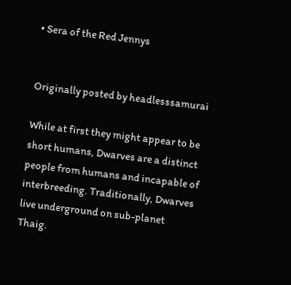• Sera of the Red Jennys


Originally posted by headlesssamurai

While at first they might appear to be short humans, Dwarves are a distinct people from humans and incapable of interbreeding. Traditionally, Dwarves live underground on sub-planet Thaig.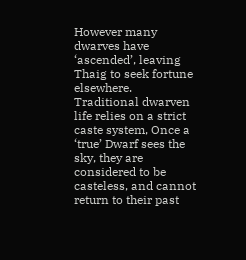However many dwarves have ‘ascended’, leaving Thaig to seek fortune elsewhere.  Traditional dwarven life relies on a strict caste system, Once a ‘true’ Dwarf sees the sky, they are considered to be casteless, and cannot return to their past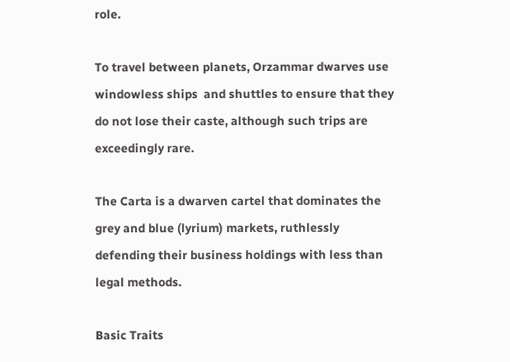role.

To travel between planets, Orzammar dwarves use windowless ships  and shuttles to ensure that they do not lose their caste, although such trips are exceedingly rare.

The Carta is a dwarven cartel that dominates the grey and blue (lyrium) markets, ruthlessly defending their business holdings with less than legal methods.

Basic Traits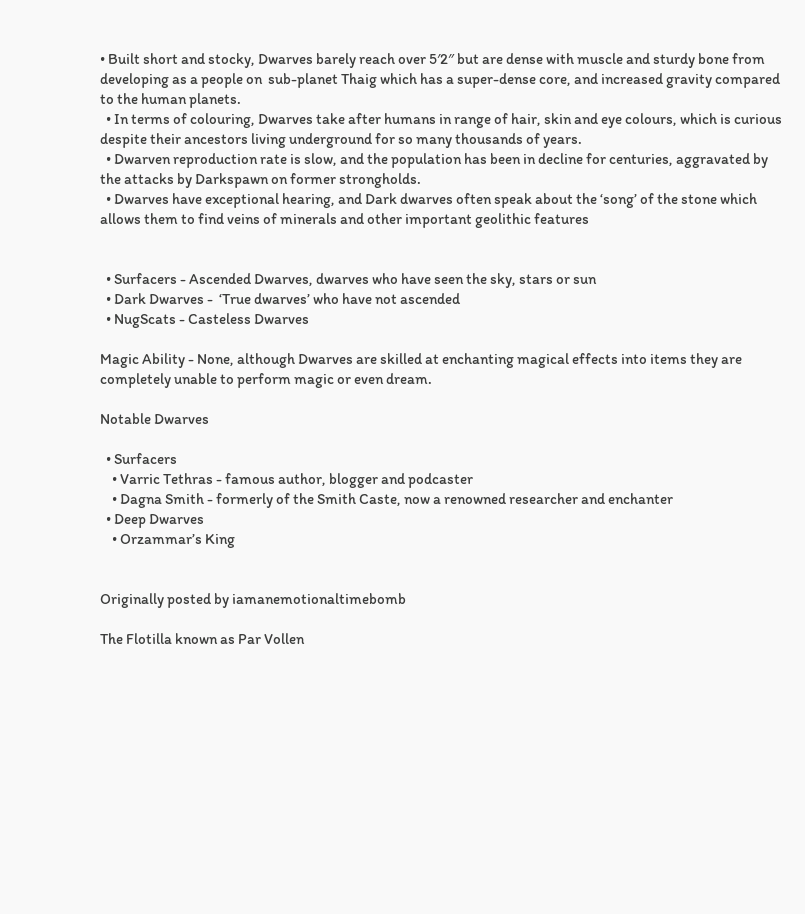• Built short and stocky, Dwarves barely reach over 5′2″ but are dense with muscle and sturdy bone from developing as a people on  sub-planet Thaig which has a super-dense core, and increased gravity compared to the human planets.
  • In terms of colouring, Dwarves take after humans in range of hair, skin and eye colours, which is curious despite their ancestors living underground for so many thousands of years.
  • Dwarven reproduction rate is slow, and the population has been in decline for centuries, aggravated by the attacks by Darkspawn on former strongholds.
  • Dwarves have exceptional hearing, and Dark dwarves often speak about the ‘song’ of the stone which allows them to find veins of minerals and other important geolithic features


  • Surfacers - Ascended Dwarves, dwarves who have seen the sky, stars or sun
  • Dark Dwarves -  ‘True dwarves’ who have not ascended
  • NugScats - Casteless Dwarves

Magic Ability - None, although Dwarves are skilled at enchanting magical effects into items they are completely unable to perform magic or even dream.

Notable Dwarves

  • Surfacers
    • Varric Tethras - famous author, blogger and podcaster
    • Dagna Smith - formerly of the Smith Caste, now a renowned researcher and enchanter
  • Deep Dwarves
    • Orzammar’s King


Originally posted by iamanemotionaltimebomb

The Flotilla known as Par Vollen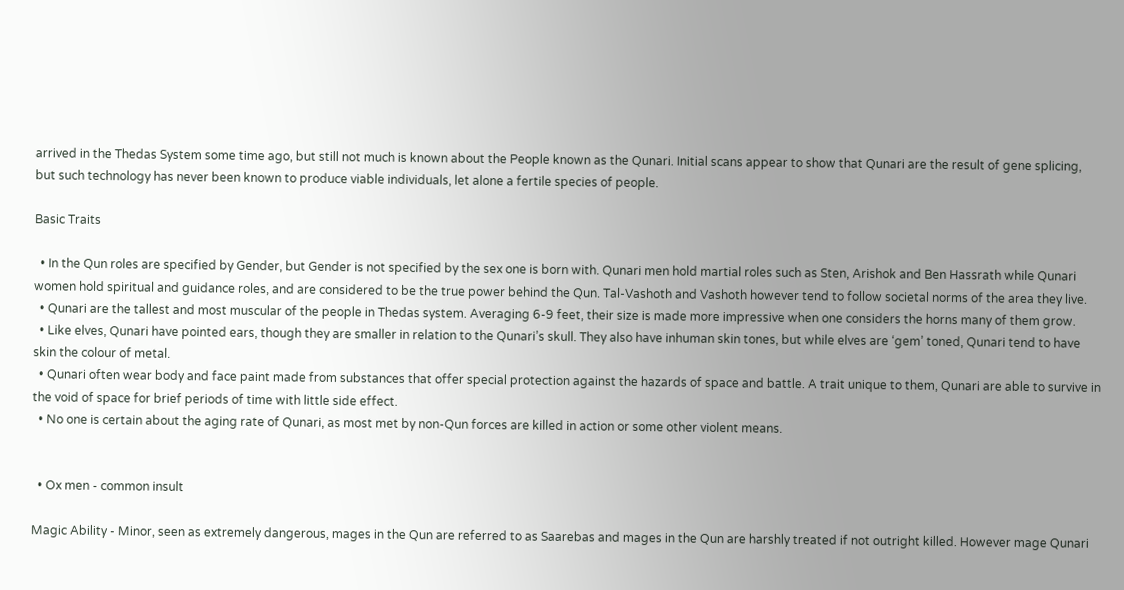arrived in the Thedas System some time ago, but still not much is known about the People known as the Qunari. Initial scans appear to show that Qunari are the result of gene splicing, but such technology has never been known to produce viable individuals, let alone a fertile species of people.

Basic Traits

  • In the Qun roles are specified by Gender, but Gender is not specified by the sex one is born with. Qunari men hold martial roles such as Sten, Arishok and Ben Hassrath while Qunari women hold spiritual and guidance roles, and are considered to be the true power behind the Qun. Tal-Vashoth and Vashoth however tend to follow societal norms of the area they live.
  • Qunari are the tallest and most muscular of the people in Thedas system. Averaging 6-9 feet, their size is made more impressive when one considers the horns many of them grow.
  • Like elves, Qunari have pointed ears, though they are smaller in relation to the Qunari’s skull. They also have inhuman skin tones, but while elves are ‘gem’ toned, Qunari tend to have skin the colour of metal.
  • Qunari often wear body and face paint made from substances that offer special protection against the hazards of space and battle. A trait unique to them, Qunari are able to survive in the void of space for brief periods of time with little side effect.
  • No one is certain about the aging rate of Qunari, as most met by non-Qun forces are killed in action or some other violent means.


  • Ox men - common insult

Magic Ability - Minor, seen as extremely dangerous, mages in the Qun are referred to as Saarebas and mages in the Qun are harshly treated if not outright killed. However mage Qunari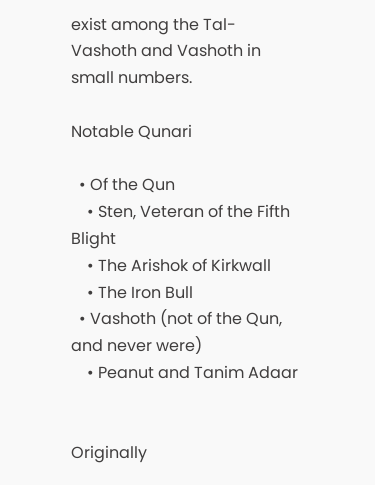exist among the Tal-Vashoth and Vashoth in small numbers.

Notable Qunari

  • Of the Qun
    • Sten, Veteran of the Fifth Blight
    • The Arishok of Kirkwall
    • The Iron Bull
  • Vashoth (not of the Qun, and never were)
    • Peanut and Tanim Adaar


Originally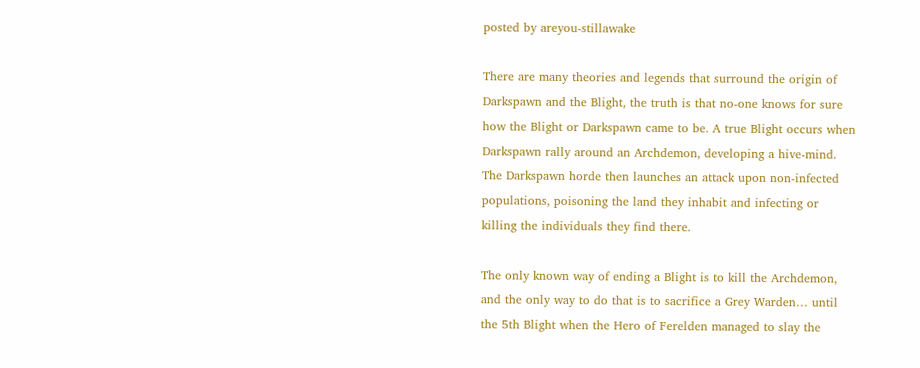posted by areyou-stillawake

There are many theories and legends that surround the origin of Darkspawn and the Blight, the truth is that no-one knows for sure how the Blight or Darkspawn came to be. A true Blight occurs when Darkspawn rally around an Archdemon, developing a hive-mind. The Darkspawn horde then launches an attack upon non-infected populations, poisoning the land they inhabit and infecting or killing the individuals they find there.

The only known way of ending a Blight is to kill the Archdemon, and the only way to do that is to sacrifice a Grey Warden… until the 5th Blight when the Hero of Ferelden managed to slay the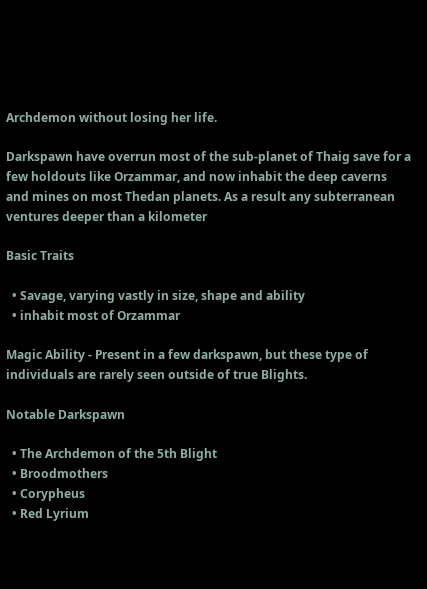Archdemon without losing her life.

Darkspawn have overrun most of the sub-planet of Thaig save for a few holdouts like Orzammar, and now inhabit the deep caverns and mines on most Thedan planets. As a result any subterranean ventures deeper than a kilometer

Basic Traits

  • Savage, varying vastly in size, shape and ability
  • inhabit most of Orzammar

Magic Ability - Present in a few darkspawn, but these type of individuals are rarely seen outside of true Blights.

Notable Darkspawn

  • The Archdemon of the 5th Blight
  • Broodmothers
  • Corypheus
  • Red Lyrium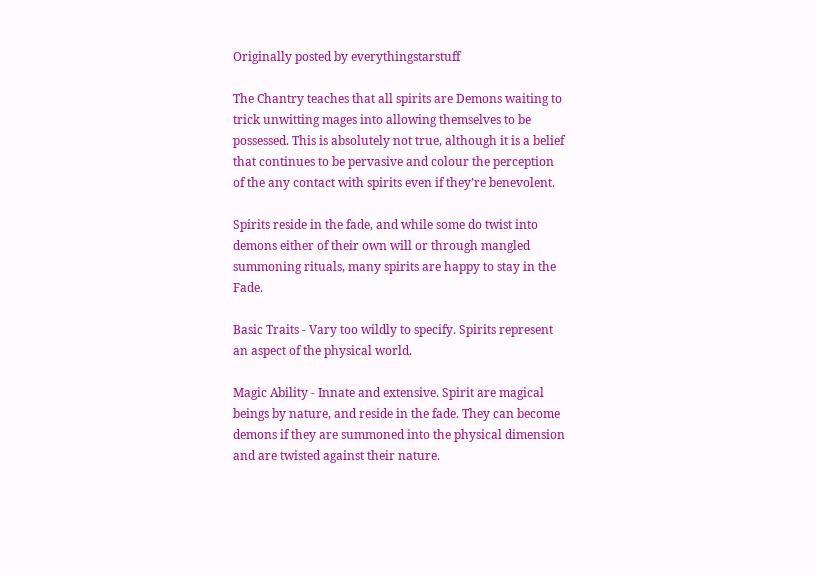Originally posted by everythingstarstuff

The Chantry teaches that all spirits are Demons waiting to trick unwitting mages into allowing themselves to be possessed. This is absolutely not true, although it is a belief that continues to be pervasive and colour the perception of the any contact with spirits even if they’re benevolent.

Spirits reside in the fade, and while some do twist into demons either of their own will or through mangled summoning rituals, many spirits are happy to stay in the Fade.

Basic Traits - Vary too wildly to specify. Spirits represent an aspect of the physical world.

Magic Ability - Innate and extensive. Spirit are magical beings by nature, and reside in the fade. They can become demons if they are summoned into the physical dimension and are twisted against their nature.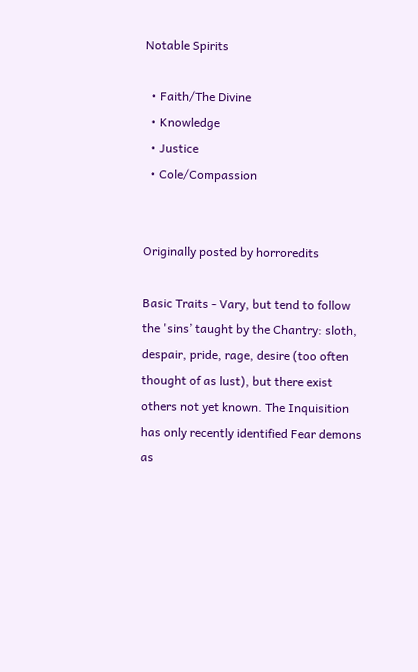Notable Spirits

  • Faith/The Divine
  • Knowledge
  • Justice
  • Cole/Compassion


Originally posted by horroredits

Basic Traits - Vary, but tend to follow the 'sins’ taught by the Chantry: sloth, despair, pride, rage, desire (too often thought of as lust), but there exist others not yet known. The Inquisition has only recently identified Fear demons as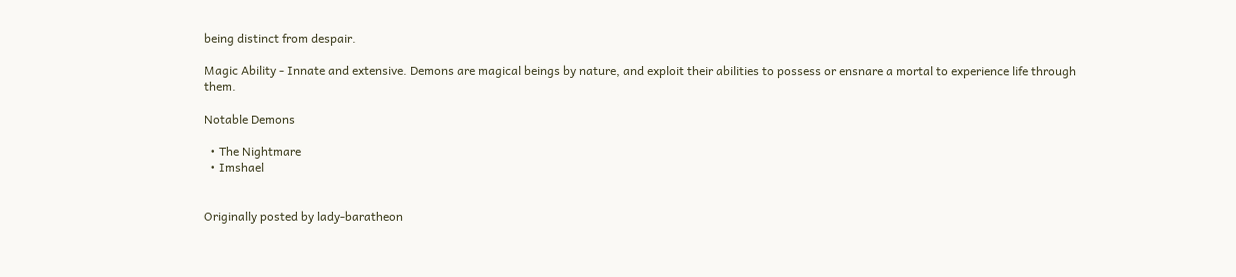being distinct from despair.

Magic Ability - Innate and extensive. Demons are magical beings by nature, and exploit their abilities to possess or ensnare a mortal to experience life through them.

Notable Demons

  • The Nightmare
  • Imshael


Originally posted by lady-baratheon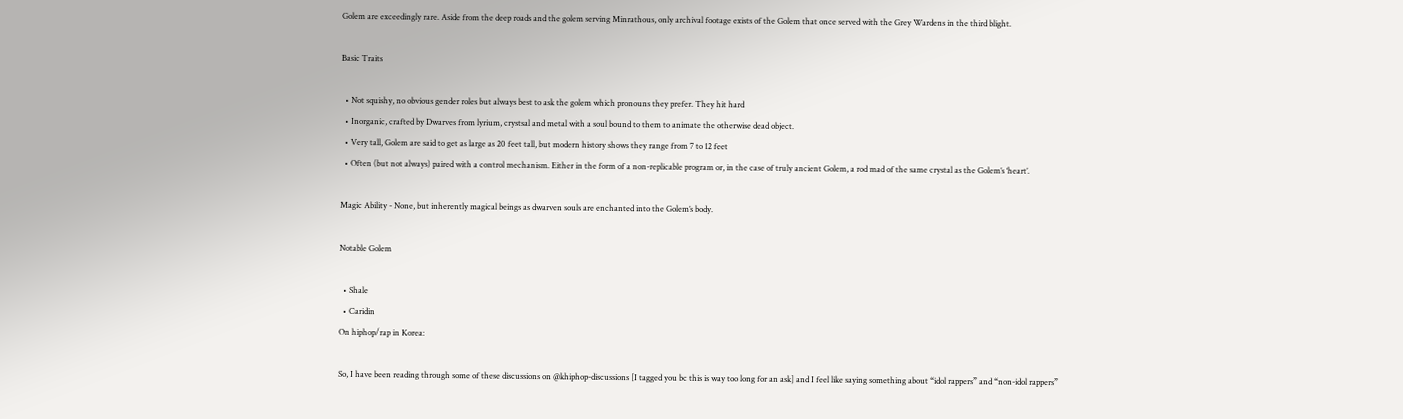Golem are exceedingly rare. Aside from the deep roads and the golem serving Minrathous, only archival footage exists of the Golem that once served with the Grey Wardens in the third blight.

Basic Traits

  • Not squishy, no obvious gender roles but always best to ask the golem which pronouns they prefer. They hit hard
  • Inorganic, crafted by Dwarves from lyrium, crystsal and metal with a soul bound to them to animate the otherwise dead object.
  • Very tall, Golem are said to get as large as 20 feet tall, but modern history shows they range from 7 to 12 feet
  • Often (but not always) paired with a control mechanism. Either in the form of a non-replicable program or, in the case of truly ancient Golem, a rod mad of the same crystal as the Golem’s ‘heart’.

Magic Ability - None, but inherently magical beings as dwarven souls are enchanted into the Golem’s body.

Notable Golem

  • Shale
  • Caridin
On hiphop/rap in Korea:

So, I have been reading through some of these discussions on @khiphop-discussions [I tagged you bc this is way too long for an ask] and I feel like saying something about “idol rappers” and “non-idol rappers”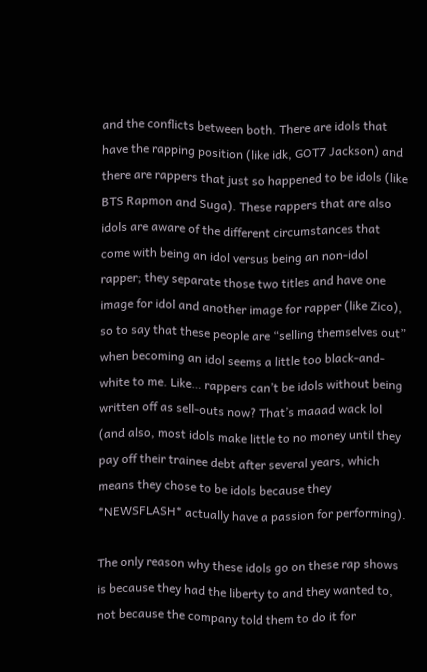and the conflicts between both. There are idols that have the rapping position (like idk, GOT7 Jackson) and there are rappers that just so happened to be idols (like BTS Rapmon and Suga). These rappers that are also idols are aware of the different circumstances that come with being an idol versus being an non-idol rapper; they separate those two titles and have one image for idol and another image for rapper (like Zico), so to say that these people are “selling themselves out” when becoming an idol seems a little too black-and-white to me. Like… rappers can’t be idols without being written off as sell-outs now? That’s maaad wack lol (and also, most idols make little to no money until they pay off their trainee debt after several years, which means they chose to be idols because they *NEWSFLASH* actually have a passion for performing).

The only reason why these idols go on these rap shows is because they had the liberty to and they wanted to, not because the company told them to do it for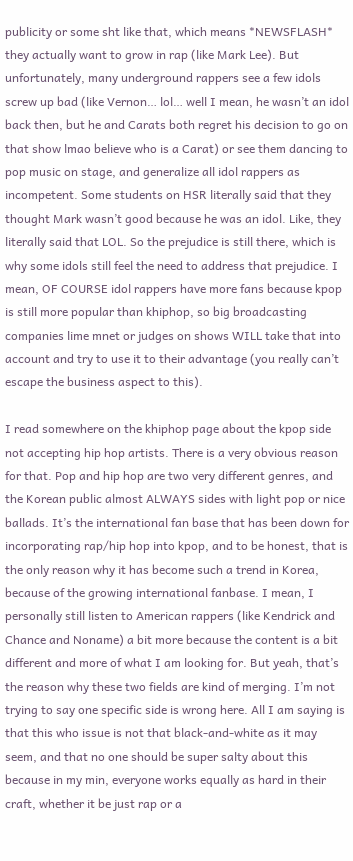publicity or some sht like that, which means *NEWSFLASH* they actually want to grow in rap (like Mark Lee). But unfortunately, many underground rappers see a few idols screw up bad (like Vernon… lol… well I mean, he wasn’t an idol back then, but he and Carats both regret his decision to go on that show lmao believe who is a Carat) or see them dancing to pop music on stage, and generalize all idol rappers as incompetent. Some students on HSR literally said that they thought Mark wasn’t good because he was an idol. Like, they literally said that LOL. So the prejudice is still there, which is why some idols still feel the need to address that prejudice. I mean, OF COURSE idol rappers have more fans because kpop is still more popular than khiphop, so big broadcasting companies lime mnet or judges on shows WILL take that into account and try to use it to their advantage (you really can’t escape the business aspect to this).

I read somewhere on the khiphop page about the kpop side not accepting hip hop artists. There is a very obvious reason for that. Pop and hip hop are two very different genres, and the Korean public almost ALWAYS sides with light pop or nice ballads. It’s the international fan base that has been down for incorporating rap/hip hop into kpop, and to be honest, that is the only reason why it has become such a trend in Korea, because of the growing international fanbase. I mean, I personally still listen to American rappers (like Kendrick and Chance and Noname) a bit more because the content is a bit different and more of what I am looking for. But yeah, that’s the reason why these two fields are kind of merging. I’m not trying to say one specific side is wrong here. All I am saying is that this who issue is not that black-and-white as it may seem, and that no one should be super salty about this because in my min, everyone works equally as hard in their craft, whether it be just rap or a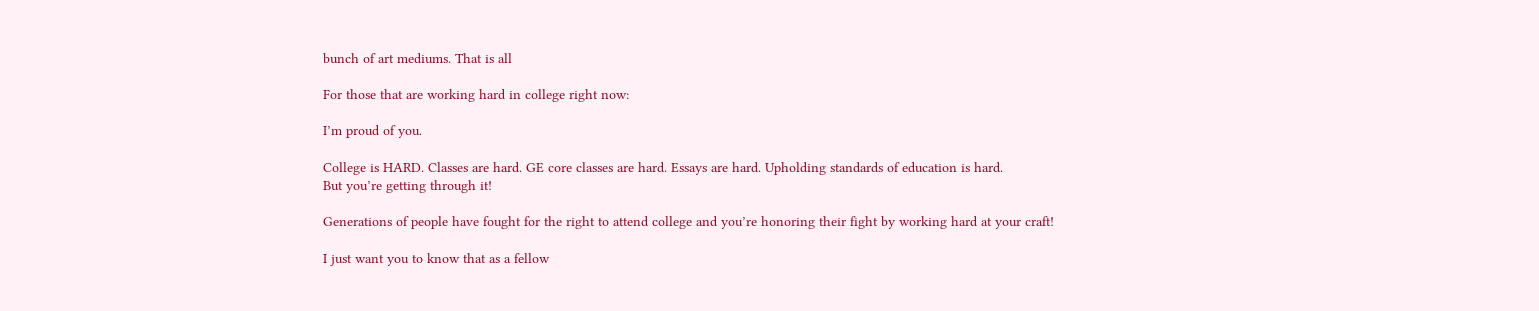bunch of art mediums. That is all

For those that are working hard in college right now:

I’m proud of you.

College is HARD. Classes are hard. GE core classes are hard. Essays are hard. Upholding standards of education is hard.
But you’re getting through it!

Generations of people have fought for the right to attend college and you’re honoring their fight by working hard at your craft!

I just want you to know that as a fellow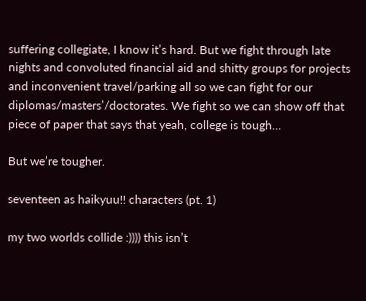suffering collegiate, I know it’s hard. But we fight through late nights and convoluted financial aid and shitty groups for projects and inconvenient travel/parking all so we can fight for our diplomas/masters’/doctorates. We fight so we can show off that piece of paper that says that yeah, college is tough…

But we’re tougher.

seventeen as haikyuu!! characters (pt. 1)

my two worlds collide :)))) this isn’t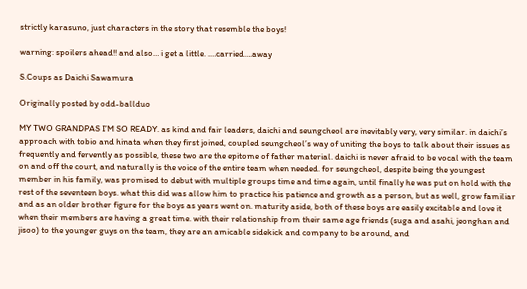strictly karasuno, just characters in the story that resemble the boys!

warning: spoilers ahead!! and also… i get a little. .…carried….away

S.Coups as Daichi Sawamura

Originally posted by odd-ballduo

MY TWO GRANDPAS I’M SO READY. as kind and fair leaders, daichi and seungcheol are inevitably very, very similar. in daichi’s approach with tobio and hinata when they first joined, coupled seungcheol’s way of uniting the boys to talk about their issues as frequently and fervently as possible, these two are the epitome of father material. daichi is never afraid to be vocal with the team on and off the court, and naturally is the voice of the entire team when needed. for seungcheol, despite being the youngest member in his family, was promised to debut with multiple groups time and time again, until finally he was put on hold with the rest of the seventeen boys. what this did was allow him to practice his patience and growth as a person, but as well, grow familiar and as an older brother figure for the boys as years went on. maturity aside, both of these boys are easily excitable and love it when their members are having a great time. with their relationship from their same age friends (suga and asahi, jeonghan and jisoo) to the younger guys on the team, they are an amicable sidekick and company to be around, and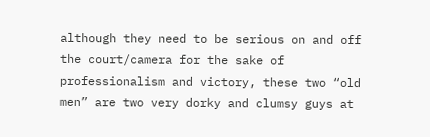although they need to be serious on and off the court/camera for the sake of professionalism and victory, these two “old men” are two very dorky and clumsy guys at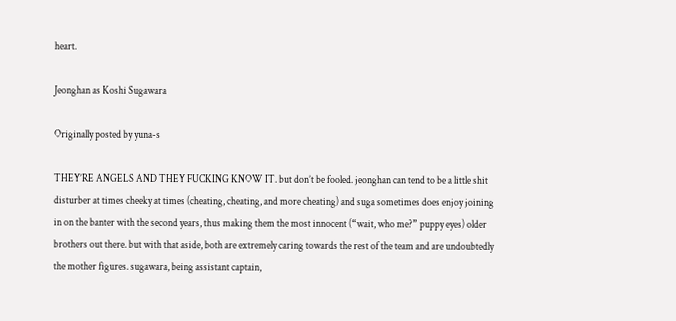heart.

Jeonghan as Koshi Sugawara

Originally posted by yuna-s

THEY’RE ANGELS AND THEY FUCKING KNOW IT. but don’t be fooled. jeonghan can tend to be a little shit disturber at times cheeky at times (cheating, cheating, and more cheating) and suga sometimes does enjoy joining in on the banter with the second years, thus making them the most innocent (“wait, who me?” puppy eyes) older brothers out there. but with that aside, both are extremely caring towards the rest of the team and are undoubtedly the mother figures. sugawara, being assistant captain,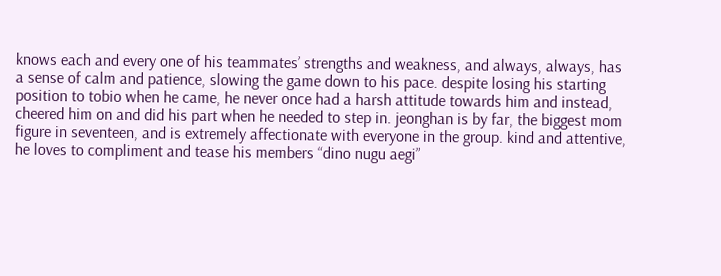knows each and every one of his teammates’ strengths and weakness, and always, always, has a sense of calm and patience, slowing the game down to his pace. despite losing his starting position to tobio when he came, he never once had a harsh attitude towards him and instead, cheered him on and did his part when he needed to step in. jeonghan is by far, the biggest mom figure in seventeen, and is extremely affectionate with everyone in the group. kind and attentive, he loves to compliment and tease his members “dino nugu aegi”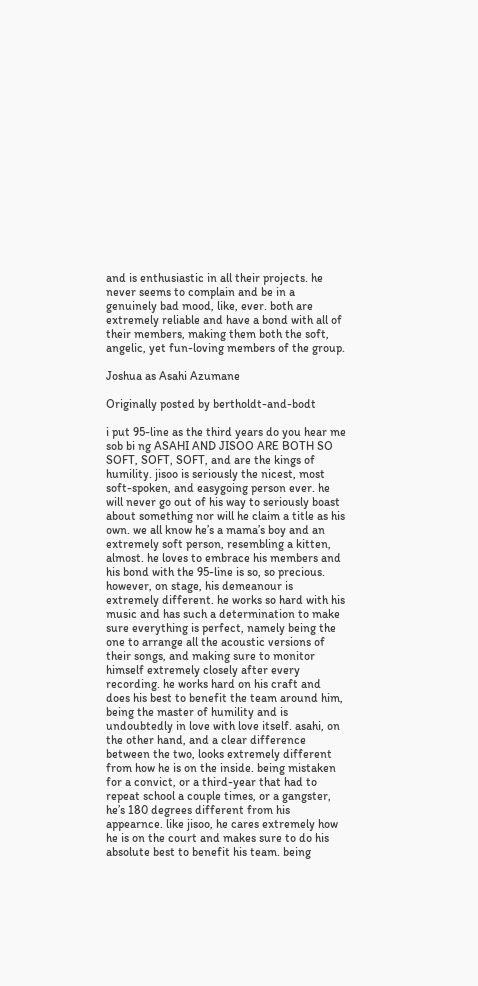and is enthusiastic in all their projects. he never seems to complain and be in a genuinely bad mood, like, ever. both are extremely reliable and have a bond with all of their members, making them both the soft, angelic, yet fun-loving members of the group.

Joshua as Asahi Azumane

Originally posted by bertholdt-and-bodt

i put 95-line as the third years do you hear me sob bi ng ASAHI AND JISOO ARE BOTH SO SOFT, SOFT, SOFT, and are the kings of humility. jisoo is seriously the nicest, most soft-spoken, and easygoing person ever. he will never go out of his way to seriously boast about something nor will he claim a title as his own. we all know he’s a mama’s boy and an extremely soft person, resembling a kitten, almost. he loves to embrace his members and his bond with the 95-line is so, so precious. however, on stage, his demeanour is extremely different. he works so hard with his music and has such a determination to make sure everything is perfect, namely being the one to arrange all the acoustic versions of their songs, and making sure to monitor himself extremely closely after every recording. he works hard on his craft and does his best to benefit the team around him, being the master of humility and is undoubtedly in love with love itself. asahi, on the other hand, and a clear difference between the two, looks extremely different from how he is on the inside. being mistaken for a convict, or a third-year that had to repeat school a couple times, or a gangster, he’s 180 degrees different from his appearnce. like jisoo, he cares extremely how he is on the court and makes sure to do his absolute best to benefit his team. being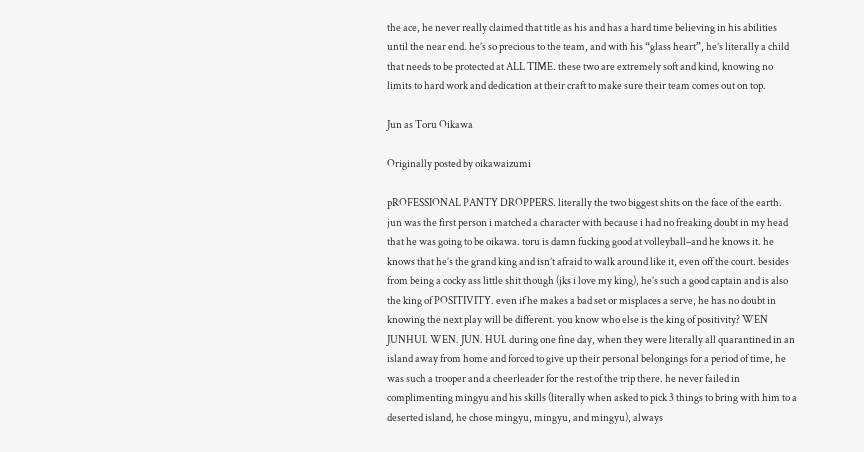the ace, he never really claimed that title as his and has a hard time believing in his abilities until the near end. he’s so precious to the team, and with his “glass heart”, he’s literally a child that needs to be protected at ALL TIME. these two are extremely soft and kind, knowing no limits to hard work and dedication at their craft to make sure their team comes out on top.

Jun as Toru Oikawa

Originally posted by oikawaizumi

pROFESSIONAL PANTY DROPPERS. literally the two biggest shits on the face of the earth. jun was the first person i matched a character with because i had no freaking doubt in my head that he was going to be oikawa. toru is damn fucking good at volleyball–and he knows it. he knows that he’s the grand king and isn’t afraid to walk around like it, even off the court. besides from being a cocky ass little shit though (jks i love my king), he’s such a good captain and is also the king of POSITIVITY. even if he makes a bad set or misplaces a serve, he has no doubt in knowing the next play will be different. you know who else is the king of positivity? WEN JUNHUI. WEN. JUN. HUI. during one fine day, when they were literally all quarantined in an island away from home and forced to give up their personal belongings for a period of time, he was such a trooper and a cheerleader for the rest of the trip there. he never failed in complimenting mingyu and his skills (literally when asked to pick 3 things to bring with him to a deserted island, he chose mingyu, mingyu, and mingyu), always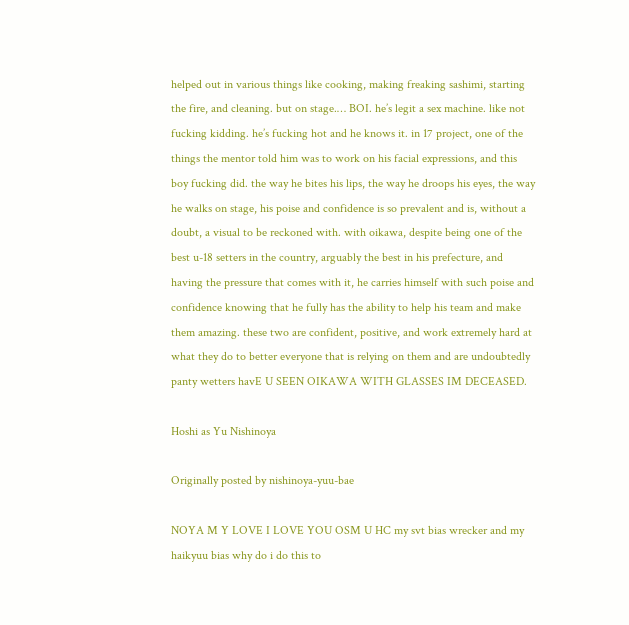helped out in various things like cooking, making freaking sashimi, starting the fire, and cleaning. but on stage.… BOI. he’s legit a sex machine. like not fucking kidding. he’s fucking hot and he knows it. in 17 project, one of the things the mentor told him was to work on his facial expressions, and this boy fucking did. the way he bites his lips, the way he droops his eyes, the way he walks on stage, his poise and confidence is so prevalent and is, without a doubt, a visual to be reckoned with. with oikawa, despite being one of the best u-18 setters in the country, arguably the best in his prefecture, and having the pressure that comes with it, he carries himself with such poise and confidence knowing that he fully has the ability to help his team and make them amazing. these two are confident, positive, and work extremely hard at what they do to better everyone that is relying on them and are undoubtedly panty wetters havE U SEEN OIKAWA WITH GLASSES IM DECEASED.

Hoshi as Yu Nishinoya

Originally posted by nishinoya-yuu-bae

NOYA M Y LOVE I LOVE YOU OSM U HC my svt bias wrecker and my haikyuu bias why do i do this to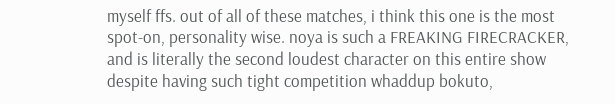myself ffs. out of all of these matches, i think this one is the most spot-on, personality wise. noya is such a FREAKING FIRECRACKER, and is literally the second loudest character on this entire show despite having such tight competition whaddup bokuto,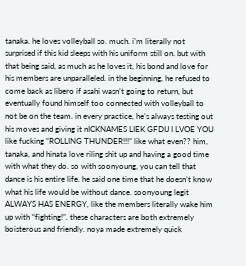tanaka. he loves volleyball so. much. i’m literally not surprised if this kid sleeps with his uniform still on. but with that being said, as much as he loves it, his bond and love for his members are unparalleled. in the beginning, he refused to come back as libero if asahi wasn’t going to return, but eventually found himself too connected with volleyball to not be on the team. in every practice, he’s always testing out his moves and giving it nICKNAMES LIEK GFDIJ I LVOE YOU like fucking “ROLLING THUNDER!!!” like what even?? him, tanaka, and hinata love riling shit up and having a good time with what they do. so with soonyoung, you can tell that dance is his entire life. he said one time that he doesn’t know what his life would be without dance. soonyoung legit ALWAYS HAS ENERGY, like the members literally wake him up with “fighting!”. these characters are both extremely boisterous and friendly. noya made extremely quick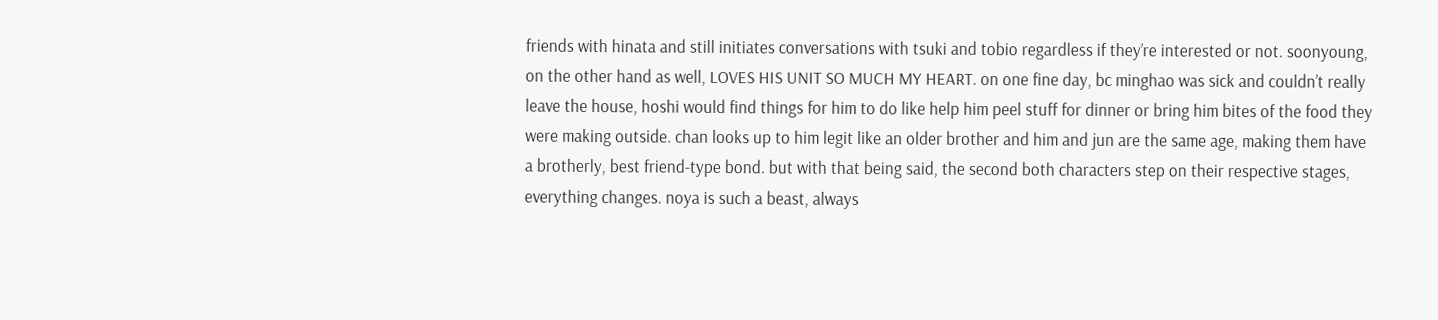friends with hinata and still initiates conversations with tsuki and tobio regardless if they’re interested or not. soonyoung, on the other hand as well, LOVES HIS UNIT SO MUCH MY HEART. on one fine day, bc minghao was sick and couldn’t really leave the house, hoshi would find things for him to do like help him peel stuff for dinner or bring him bites of the food they were making outside. chan looks up to him legit like an older brother and him and jun are the same age, making them have a brotherly, best friend-type bond. but with that being said, the second both characters step on their respective stages, everything changes. noya is such a beast, always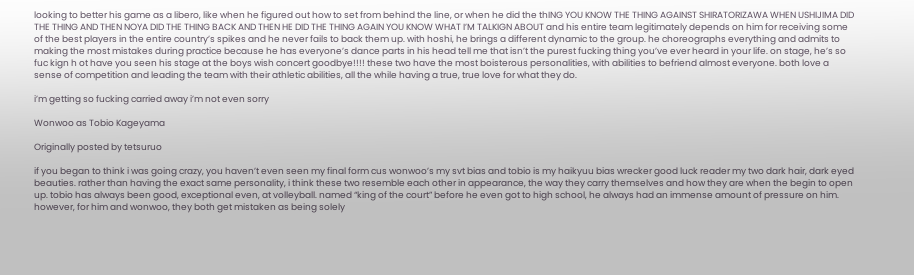looking to better his game as a libero, like when he figured out how to set from behind the line, or when he did the thING YOU KNOW THE THING AGAINST SHIRATORIZAWA WHEN USHIJIMA DID THE THING AND THEN NOYA DID THE THING BACK AND THEN HE DID THE THING AGAIN YOU KNOW WHAT I’M TALKIGN ABOUT and his entire team legitimately depends on him for receiving some of the best players in the entire country’s spikes and he never fails to back them up. with hoshi, he brings a different dynamic to the group. he choreographs everything and admits to making the most mistakes during practice because he has everyone’s dance parts in his head tell me that isn’t the purest fucking thing you’ve ever heard in your life. on stage, he’s so fuc kign h ot have you seen his stage at the boys wish concert goodbye!!!! these two have the most boisterous personalities, with abilities to befriend almost everyone. both love a sense of competition and leading the team with their athletic abilities, all the while having a true, true love for what they do.

i’m getting so fucking carried away i’m not even sorry

Wonwoo as Tobio Kageyama

Originally posted by tetsuruo

if you began to think i was going crazy, you haven’t even seen my final form cus wonwoo’s my svt bias and tobio is my haikyuu bias wrecker good luck reader my two dark hair, dark eyed beauties. rather than having the exact same personality, i think these two resemble each other in appearance, the way they carry themselves and how they are when the begin to open up. tobio has always been good, exceptional even, at volleyball. named “king of the court” before he even got to high school, he always had an immense amount of pressure on him. however, for him and wonwoo, they both get mistaken as being solely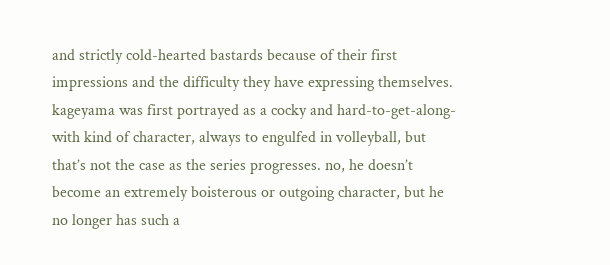and strictly cold-hearted bastards because of their first impressions and the difficulty they have expressing themselves. kageyama was first portrayed as a cocky and hard-to-get-along-with kind of character, always to engulfed in volleyball, but that’s not the case as the series progresses. no, he doesn’t become an extremely boisterous or outgoing character, but he no longer has such a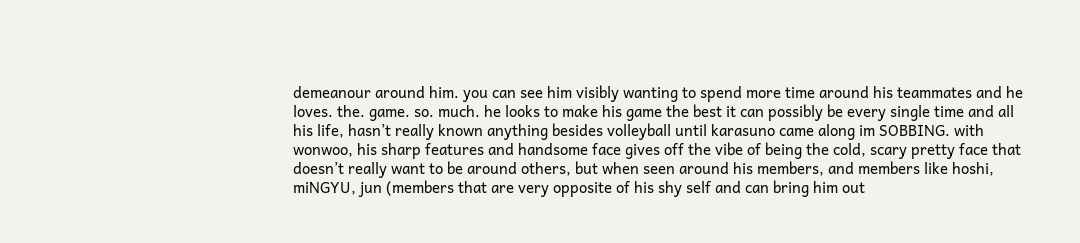demeanour around him. you can see him visibly wanting to spend more time around his teammates and he loves. the. game. so. much. he looks to make his game the best it can possibly be every single time and all his life, hasn’t really known anything besides volleyball until karasuno came along im SOBBING. with wonwoo, his sharp features and handsome face gives off the vibe of being the cold, scary pretty face that doesn’t really want to be around others, but when seen around his members, and members like hoshi, miNGYU, jun (members that are very opposite of his shy self and can bring him out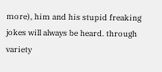more), him and his stupid freaking jokes will always be heard. through variety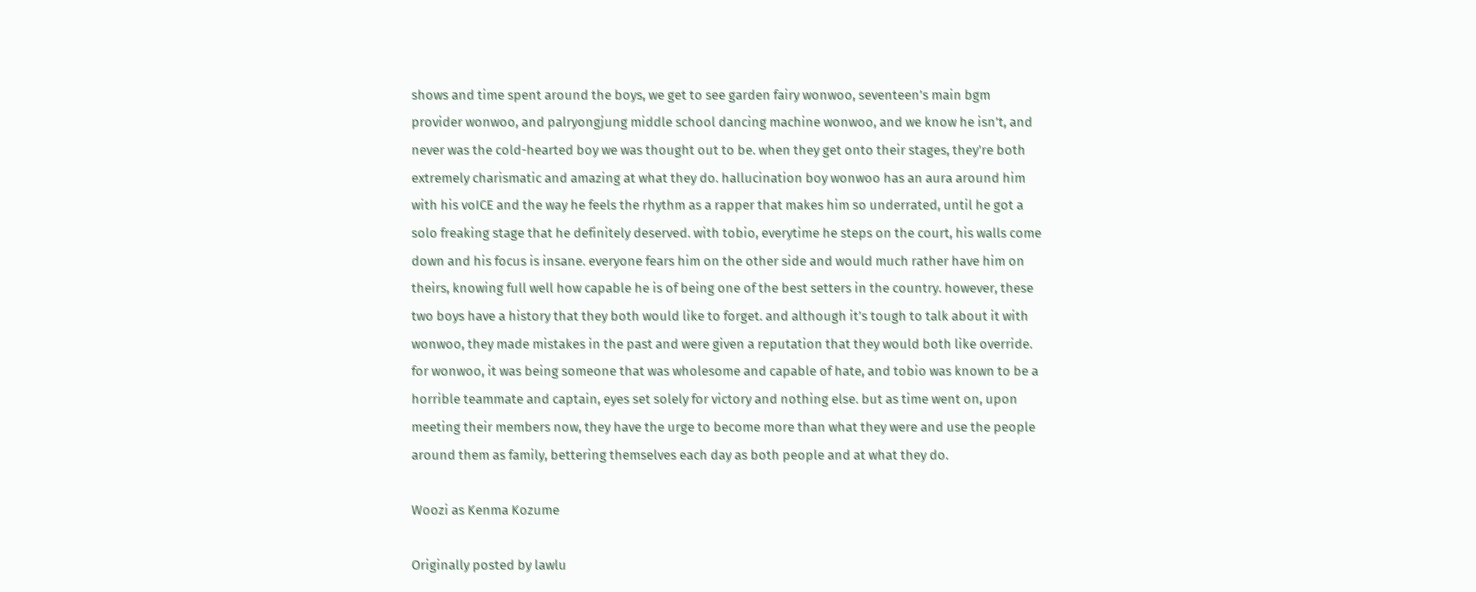shows and time spent around the boys, we get to see garden fairy wonwoo, seventeen’s main bgm provider wonwoo, and palryongjung middle school dancing machine wonwoo, and we know he isn’t, and never was the cold-hearted boy we was thought out to be. when they get onto their stages, they’re both extremely charismatic and amazing at what they do. hallucination boy wonwoo has an aura around him with his voICE and the way he feels the rhythm as a rapper that makes him so underrated, until he got a solo freaking stage that he definitely deserved. with tobio, everytime he steps on the court, his walls come down and his focus is insane. everyone fears him on the other side and would much rather have him on theirs, knowing full well how capable he is of being one of the best setters in the country. however, these two boys have a history that they both would like to forget. and although it’s tough to talk about it with wonwoo, they made mistakes in the past and were given a reputation that they would both like override. for wonwoo, it was being someone that was wholesome and capable of hate, and tobio was known to be a horrible teammate and captain, eyes set solely for victory and nothing else. but as time went on, upon meeting their members now, they have the urge to become more than what they were and use the people around them as family, bettering themselves each day as both people and at what they do.

Woozi as Kenma Kozume

Originally posted by lawlu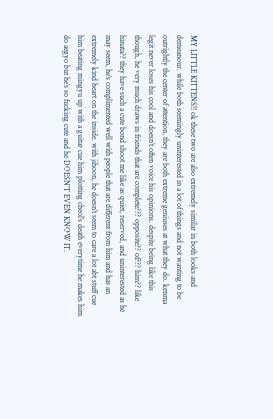MY LITTLE KITTENS!! ok these two are also extremely similar in both looks and demeanour. while both seemingly uninterested in a lot of things and not wanting to be outrightly the center of attention, they are both extreme geniuses at what they do. kenma legit never loses his cool and doesn’t often voice his opinions. despite being like this though, he very much draws in friends that are complete??? opposite?? of??? him?? like hinata?? they have such a cute bond shoot me like as quiet, reserved, and uninterested as he may seem, he’s complimented well with people that are different from him and has an extremely kind heart on the inside. with jihoon, he doesn’t seem to care a lot abt stuff cue him beating mingyu up with a guitar cue him plotting cheol’s death everytime he makes him do aegyo but he’s so fucking cute and he DOESN’T EVEN KNOW IT.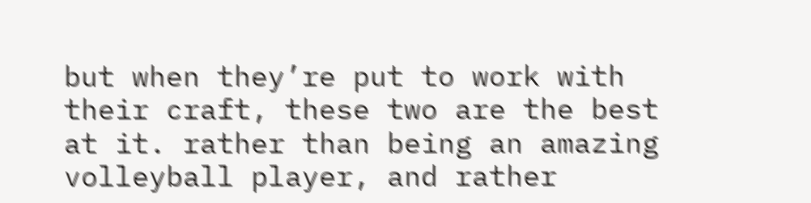but when they’re put to work with their craft, these two are the best at it. rather than being an amazing volleyball player, and rather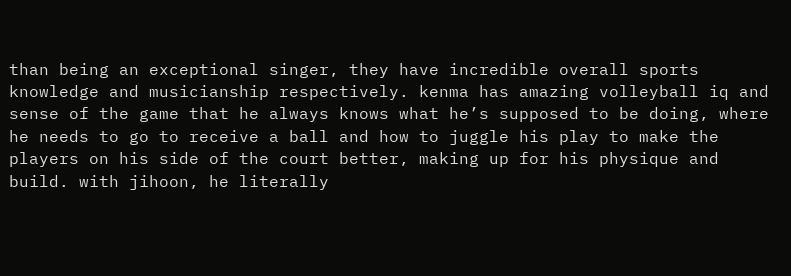than being an exceptional singer, they have incredible overall sports knowledge and musicianship respectively. kenma has amazing volleyball iq and sense of the game that he always knows what he’s supposed to be doing, where he needs to go to receive a ball and how to juggle his play to make the players on his side of the court better, making up for his physique and build. with jihoon, he literally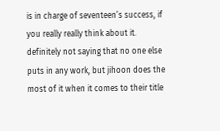is in charge of seventeen’s success, if you really really think about it. definitely not saying that no one else puts in any work, but jihoon does the most of it when it comes to their title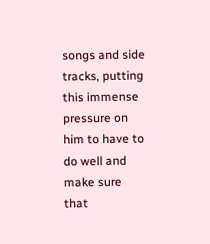songs and side tracks, putting this immense pressure on him to have to do well and make sure that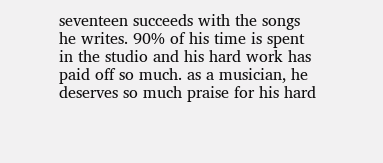seventeen succeeds with the songs he writes. 90% of his time is spent in the studio and his hard work has paid off so much. as a musician, he deserves so much praise for his hard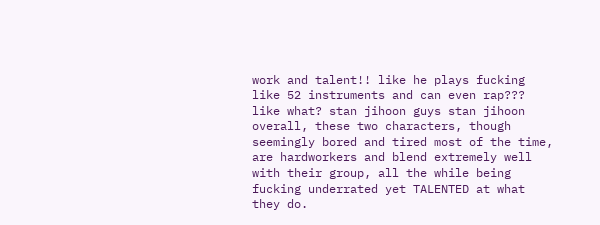work and talent!! like he plays fucking like 52 instruments and can even rap??? like what? stan jihoon guys stan jihoon overall, these two characters, though seemingly bored and tired most of the time, are hardworkers and blend extremely well with their group, all the while being fucking underrated yet TALENTED at what they do.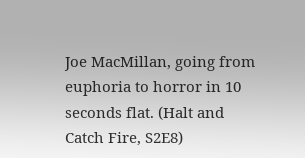Joe MacMillan, going from euphoria to horror in 10 seconds flat. (Halt and Catch Fire, S2E8)